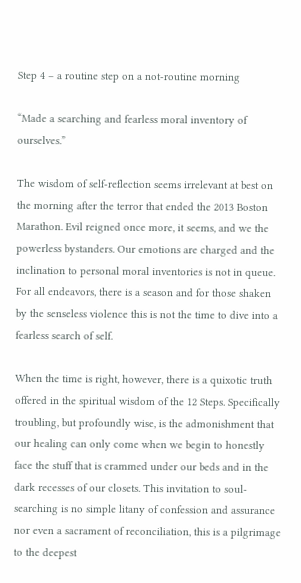Step 4 – a routine step on a not-routine morning

“Made a searching and fearless moral inventory of ourselves.”

The wisdom of self-reflection seems irrelevant at best on the morning after the terror that ended the 2013 Boston Marathon. Evil reigned once more, it seems, and we the powerless bystanders. Our emotions are charged and the inclination to personal moral inventories is not in queue. For all endeavors, there is a season and for those shaken by the senseless violence this is not the time to dive into a fearless search of self.

When the time is right, however, there is a quixotic truth offered in the spiritual wisdom of the 12 Steps. Specifically troubling, but profoundly wise, is the admonishment that our healing can only come when we begin to honestly face the stuff that is crammed under our beds and in the dark recesses of our closets. This invitation to soul-searching is no simple litany of confession and assurance nor even a sacrament of reconciliation, this is a pilgrimage to the deepest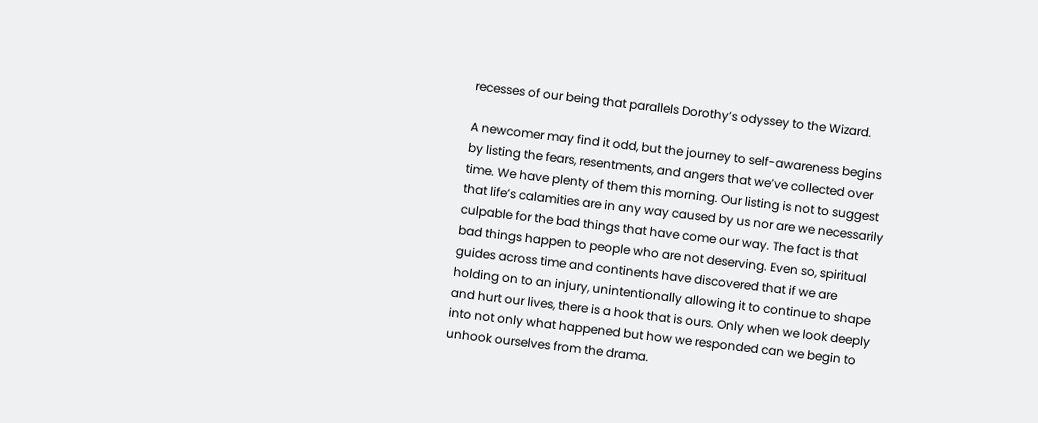recesses of our being that parallels Dorothy’s odyssey to the Wizard.

A newcomer may find it odd, but the journey to self-awareness begins by listing the fears, resentments, and angers that we’ve collected over time. We have plenty of them this morning. Our listing is not to suggest that life’s calamities are in any way caused by us nor are we necessarily culpable for the bad things that have come our way. The fact is that bad things happen to people who are not deserving. Even so, spiritual guides across time and continents have discovered that if we are holding on to an injury, unintentionally allowing it to continue to shape and hurt our lives, there is a hook that is ours. Only when we look deeply into not only what happened but how we responded can we begin to unhook ourselves from the drama.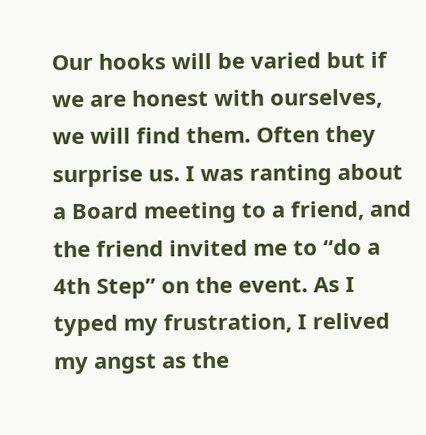Our hooks will be varied but if we are honest with ourselves, we will find them. Often they surprise us. I was ranting about a Board meeting to a friend, and the friend invited me to “do a 4th Step” on the event. As I typed my frustration, I relived my angst as the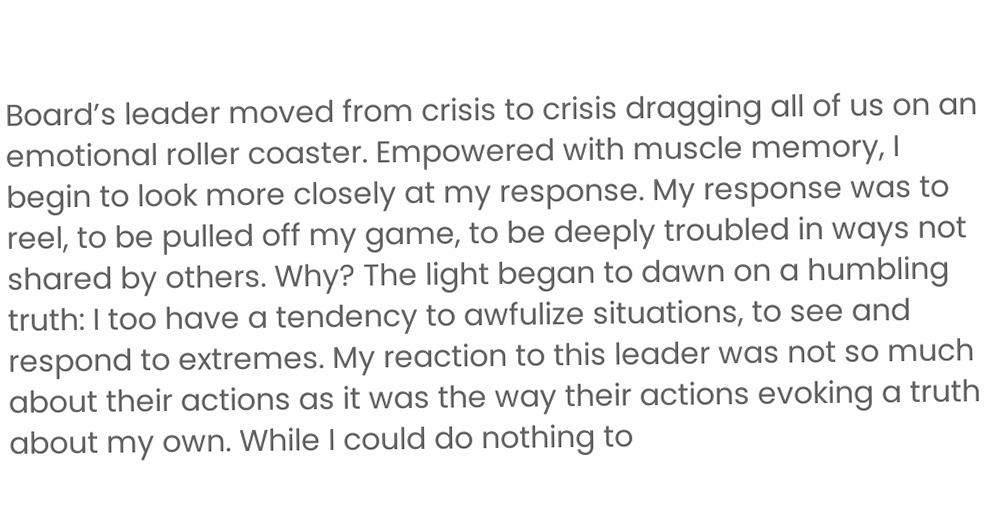Board’s leader moved from crisis to crisis dragging all of us on an emotional roller coaster. Empowered with muscle memory, I begin to look more closely at my response. My response was to reel, to be pulled off my game, to be deeply troubled in ways not shared by others. Why? The light began to dawn on a humbling truth: I too have a tendency to awfulize situations, to see and respond to extremes. My reaction to this leader was not so much about their actions as it was the way their actions evoking a truth about my own. While I could do nothing to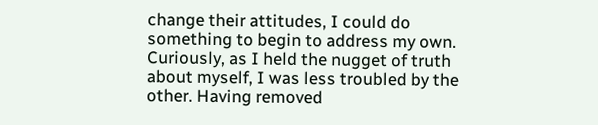change their attitudes, I could do something to begin to address my own. Curiously, as I held the nugget of truth about myself, I was less troubled by the other. Having removed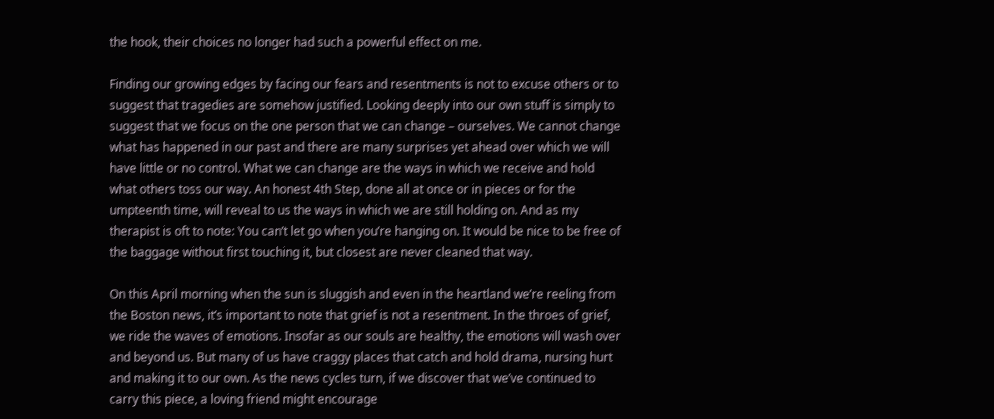the hook, their choices no longer had such a powerful effect on me.

Finding our growing edges by facing our fears and resentments is not to excuse others or to suggest that tragedies are somehow justified. Looking deeply into our own stuff is simply to suggest that we focus on the one person that we can change – ourselves. We cannot change what has happened in our past and there are many surprises yet ahead over which we will have little or no control. What we can change are the ways in which we receive and hold what others toss our way. An honest 4th Step, done all at once or in pieces or for the umpteenth time, will reveal to us the ways in which we are still holding on. And as my therapist is oft to note: You can’t let go when you’re hanging on. It would be nice to be free of the baggage without first touching it, but closest are never cleaned that way.

On this April morning when the sun is sluggish and even in the heartland we’re reeling from the Boston news, it’s important to note that grief is not a resentment. In the throes of grief, we ride the waves of emotions. Insofar as our souls are healthy, the emotions will wash over and beyond us. But many of us have craggy places that catch and hold drama, nursing hurt and making it to our own. As the news cycles turn, if we discover that we’ve continued to carry this piece, a loving friend might encourage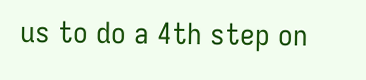us to do a 4th step on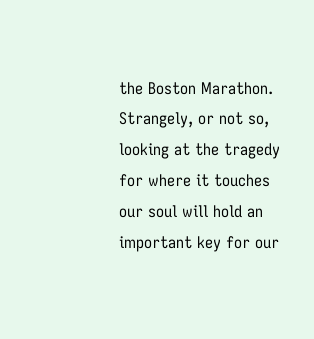the Boston Marathon. Strangely, or not so, looking at the tragedy for where it touches our soul will hold an important key for our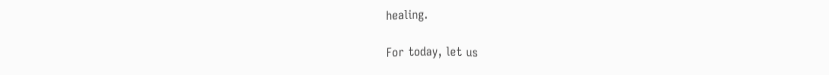healing.

For today, let us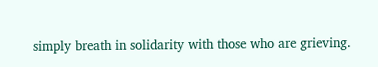simply breath in solidarity with those who are grieving.